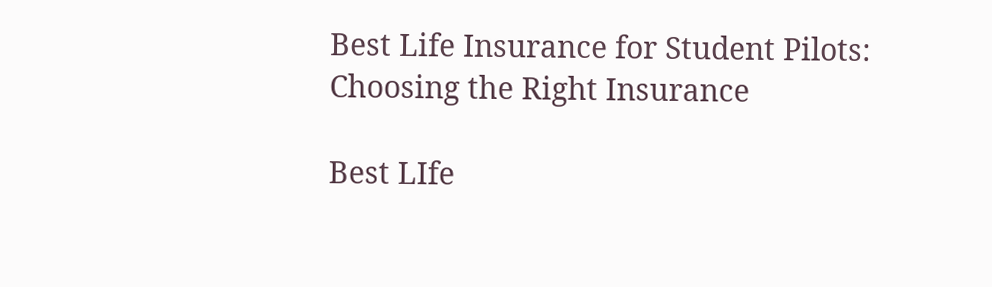Best Life Insurance for Student Pilots: Choosing the Right Insurance

Best LIfe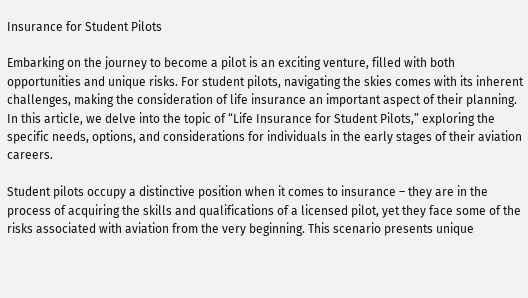Insurance for Student Pilots

Embarking on the journey to become a pilot is an exciting venture, filled with both opportunities and unique risks. For student pilots, navigating the skies comes with its inherent challenges, making the consideration of life insurance an important aspect of their planning. In this article, we delve into the topic of “Life Insurance for Student Pilots,” exploring the specific needs, options, and considerations for individuals in the early stages of their aviation careers.

Student pilots occupy a distinctive position when it comes to insurance – they are in the process of acquiring the skills and qualifications of a licensed pilot, yet they face some of the risks associated with aviation from the very beginning. This scenario presents unique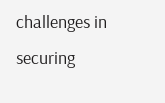challenges in securing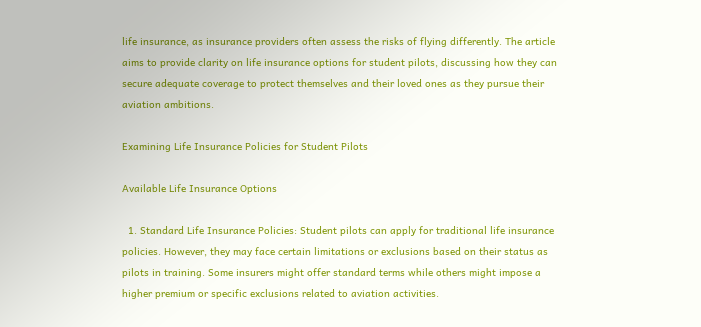life insurance, as insurance providers often assess the risks of flying differently. The article aims to provide clarity on life insurance options for student pilots, discussing how they can secure adequate coverage to protect themselves and their loved ones as they pursue their aviation ambitions.

Examining Life Insurance Policies for Student Pilots

Available Life Insurance Options

  1. Standard Life Insurance Policies: Student pilots can apply for traditional life insurance policies. However, they may face certain limitations or exclusions based on their status as pilots in training. Some insurers might offer standard terms while others might impose a higher premium or specific exclusions related to aviation activities.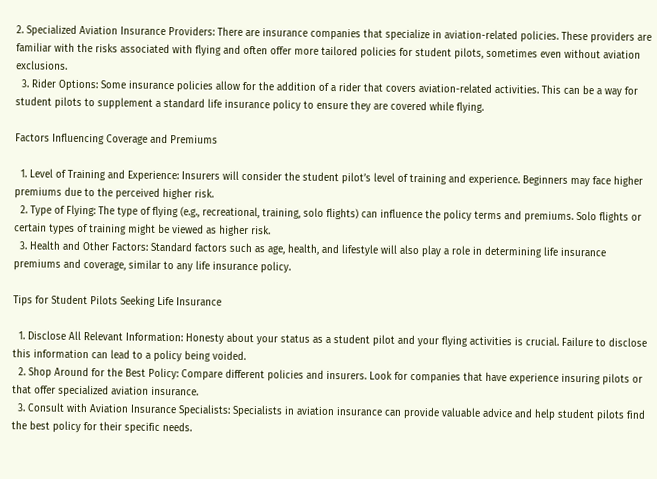2. Specialized Aviation Insurance Providers: There are insurance companies that specialize in aviation-related policies. These providers are familiar with the risks associated with flying and often offer more tailored policies for student pilots, sometimes even without aviation exclusions.
  3. Rider Options: Some insurance policies allow for the addition of a rider that covers aviation-related activities. This can be a way for student pilots to supplement a standard life insurance policy to ensure they are covered while flying.

Factors Influencing Coverage and Premiums

  1. Level of Training and Experience: Insurers will consider the student pilot’s level of training and experience. Beginners may face higher premiums due to the perceived higher risk.
  2. Type of Flying: The type of flying (e.g., recreational, training, solo flights) can influence the policy terms and premiums. Solo flights or certain types of training might be viewed as higher risk.
  3. Health and Other Factors: Standard factors such as age, health, and lifestyle will also play a role in determining life insurance premiums and coverage, similar to any life insurance policy.

Tips for Student Pilots Seeking Life Insurance

  1. Disclose All Relevant Information: Honesty about your status as a student pilot and your flying activities is crucial. Failure to disclose this information can lead to a policy being voided.
  2. Shop Around for the Best Policy: Compare different policies and insurers. Look for companies that have experience insuring pilots or that offer specialized aviation insurance.
  3. Consult with Aviation Insurance Specialists: Specialists in aviation insurance can provide valuable advice and help student pilots find the best policy for their specific needs.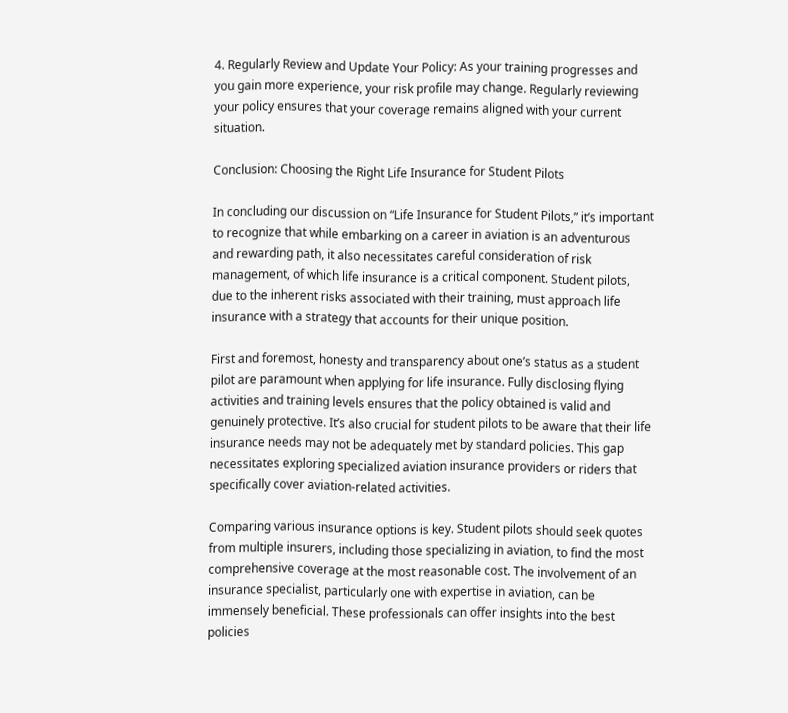4. Regularly Review and Update Your Policy: As your training progresses and you gain more experience, your risk profile may change. Regularly reviewing your policy ensures that your coverage remains aligned with your current situation.

Conclusion: Choosing the Right Life Insurance for Student Pilots

In concluding our discussion on “Life Insurance for Student Pilots,” it’s important to recognize that while embarking on a career in aviation is an adventurous and rewarding path, it also necessitates careful consideration of risk management, of which life insurance is a critical component. Student pilots, due to the inherent risks associated with their training, must approach life insurance with a strategy that accounts for their unique position.

First and foremost, honesty and transparency about one’s status as a student pilot are paramount when applying for life insurance. Fully disclosing flying activities and training levels ensures that the policy obtained is valid and genuinely protective. It’s also crucial for student pilots to be aware that their life insurance needs may not be adequately met by standard policies. This gap necessitates exploring specialized aviation insurance providers or riders that specifically cover aviation-related activities.

Comparing various insurance options is key. Student pilots should seek quotes from multiple insurers, including those specializing in aviation, to find the most comprehensive coverage at the most reasonable cost. The involvement of an insurance specialist, particularly one with expertise in aviation, can be immensely beneficial. These professionals can offer insights into the best policies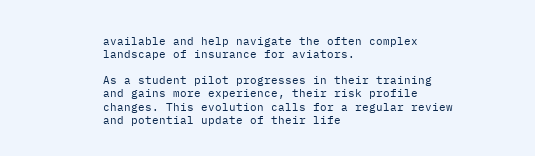available and help navigate the often complex landscape of insurance for aviators.

As a student pilot progresses in their training and gains more experience, their risk profile changes. This evolution calls for a regular review and potential update of their life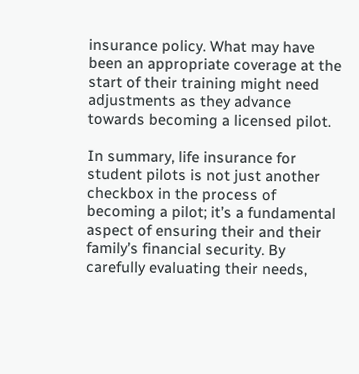insurance policy. What may have been an appropriate coverage at the start of their training might need adjustments as they advance towards becoming a licensed pilot.

In summary, life insurance for student pilots is not just another checkbox in the process of becoming a pilot; it’s a fundamental aspect of ensuring their and their family’s financial security. By carefully evaluating their needs,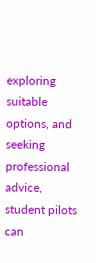exploring suitable options, and seeking professional advice, student pilots can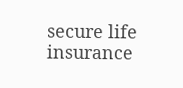secure life insurance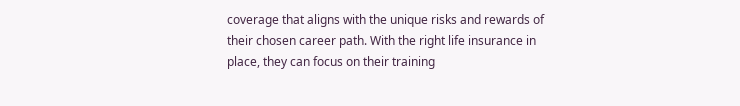coverage that aligns with the unique risks and rewards of their chosen career path. With the right life insurance in place, they can focus on their training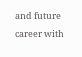and future career with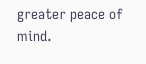greater peace of mind.